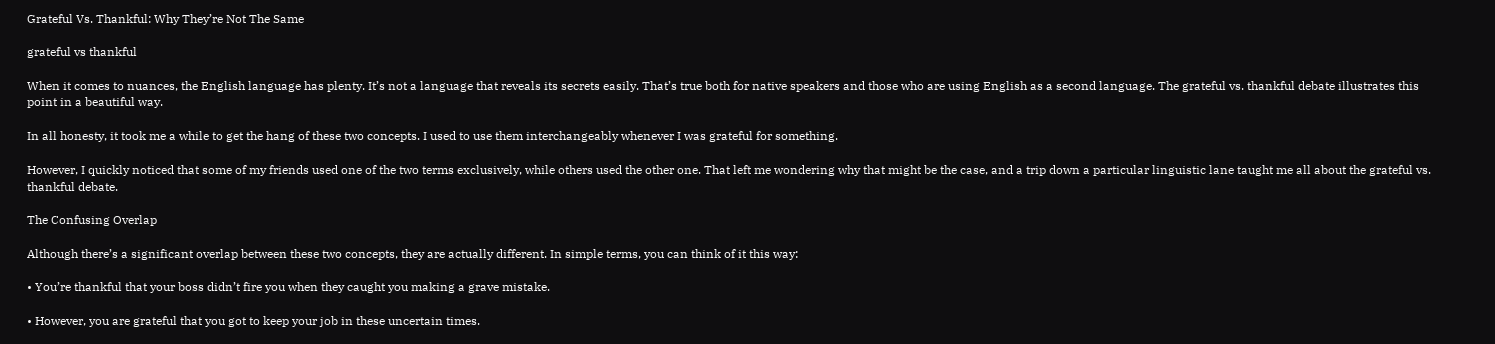Grateful Vs. Thankful: Why They’re Not The Same

grateful vs thankful

When it comes to nuances, the English language has plenty. It’s not a language that reveals its secrets easily. That’s true both for native speakers and those who are using English as a second language. The grateful vs. thankful debate illustrates this point in a beautiful way.

In all honesty, it took me a while to get the hang of these two concepts. I used to use them interchangeably whenever I was grateful for something.

However, I quickly noticed that some of my friends used one of the two terms exclusively, while others used the other one. That left me wondering why that might be the case, and a trip down a particular linguistic lane taught me all about the grateful vs. thankful debate.

The Confusing Overlap

Although there’s a significant overlap between these two concepts, they are actually different. In simple terms, you can think of it this way:

• You’re thankful that your boss didn’t fire you when they caught you making a grave mistake.

• However, you are grateful that you got to keep your job in these uncertain times.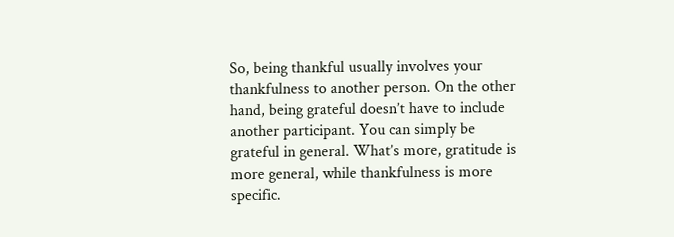So, being thankful usually involves your thankfulness to another person. On the other hand, being grateful doesn’t have to include another participant. You can simply be grateful in general. What’s more, gratitude is more general, while thankfulness is more specific.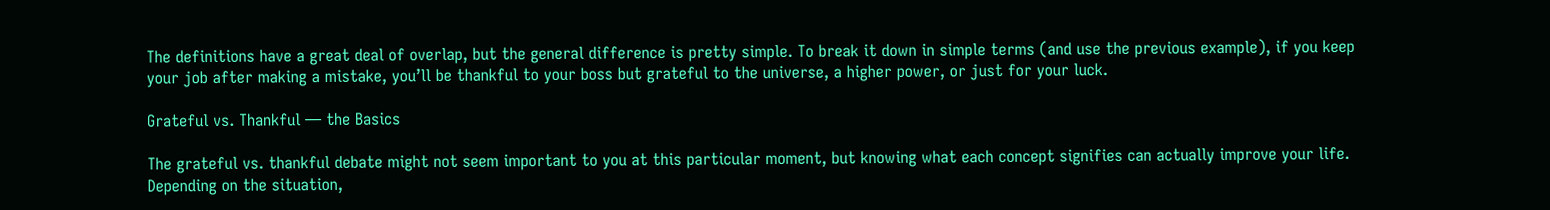The definitions have a great deal of overlap, but the general difference is pretty simple. To break it down in simple terms (and use the previous example), if you keep your job after making a mistake, you’ll be thankful to your boss but grateful to the universe, a higher power, or just for your luck.

Grateful vs. Thankful — the Basics

The grateful vs. thankful debate might not seem important to you at this particular moment, but knowing what each concept signifies can actually improve your life. Depending on the situation,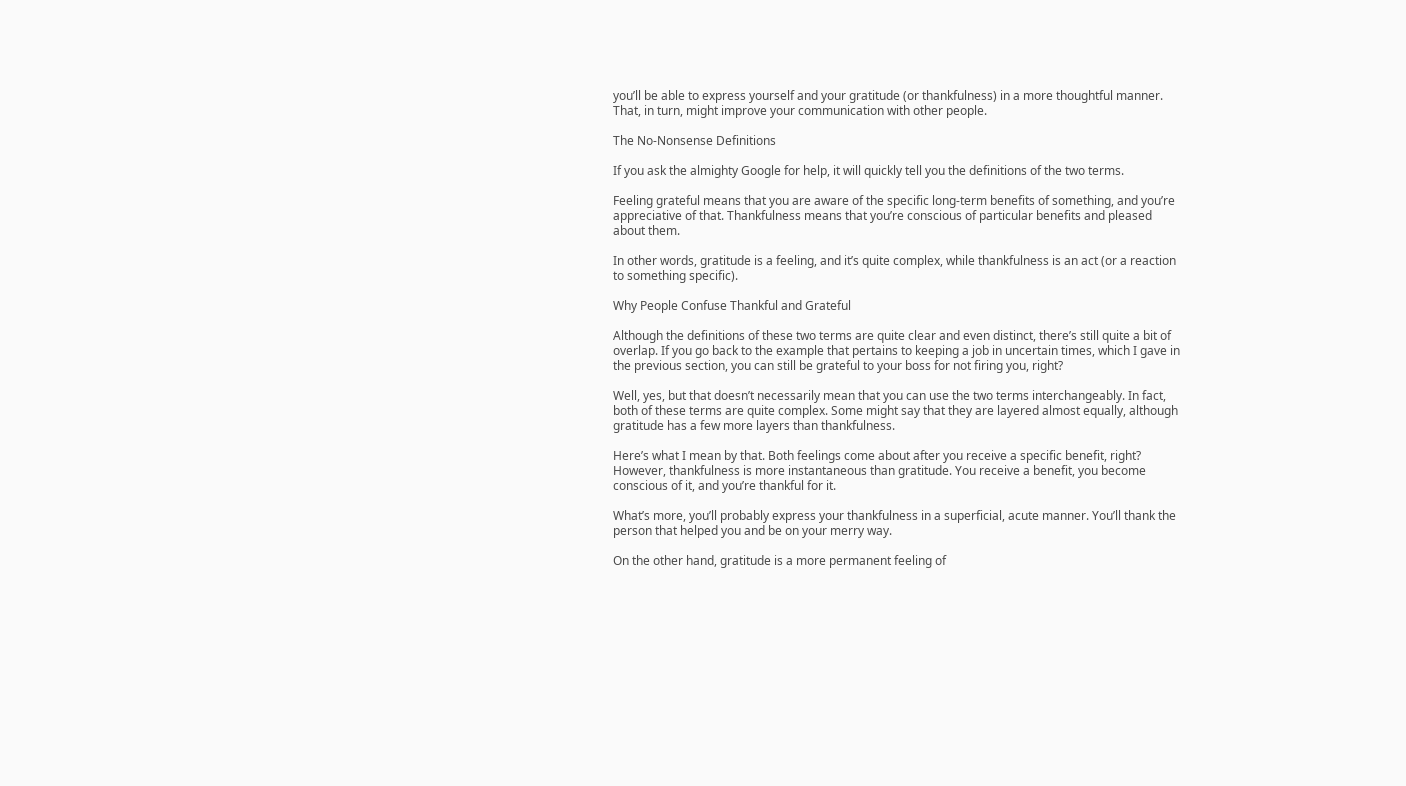you’ll be able to express yourself and your gratitude (or thankfulness) in a more thoughtful manner. That, in turn, might improve your communication with other people.

The No-Nonsense Definitions

If you ask the almighty Google for help, it will quickly tell you the definitions of the two terms.

Feeling grateful means that you are aware of the specific long-term benefits of something, and you’re appreciative of that. Thankfulness means that you’re conscious of particular benefits and pleased about them.

In other words, gratitude is a feeling, and it’s quite complex, while thankfulness is an act (or a reaction to something specific).

Why People Confuse Thankful and Grateful

Although the definitions of these two terms are quite clear and even distinct, there’s still quite a bit of overlap. If you go back to the example that pertains to keeping a job in uncertain times, which I gave in the previous section, you can still be grateful to your boss for not firing you, right?

Well, yes, but that doesn’t necessarily mean that you can use the two terms interchangeably. In fact, both of these terms are quite complex. Some might say that they are layered almost equally, although gratitude has a few more layers than thankfulness.

Here’s what I mean by that. Both feelings come about after you receive a specific benefit, right? However, thankfulness is more instantaneous than gratitude. You receive a benefit, you become conscious of it, and you’re thankful for it.

What’s more, you’ll probably express your thankfulness in a superficial, acute manner. You’ll thank the person that helped you and be on your merry way.

On the other hand, gratitude is a more permanent feeling of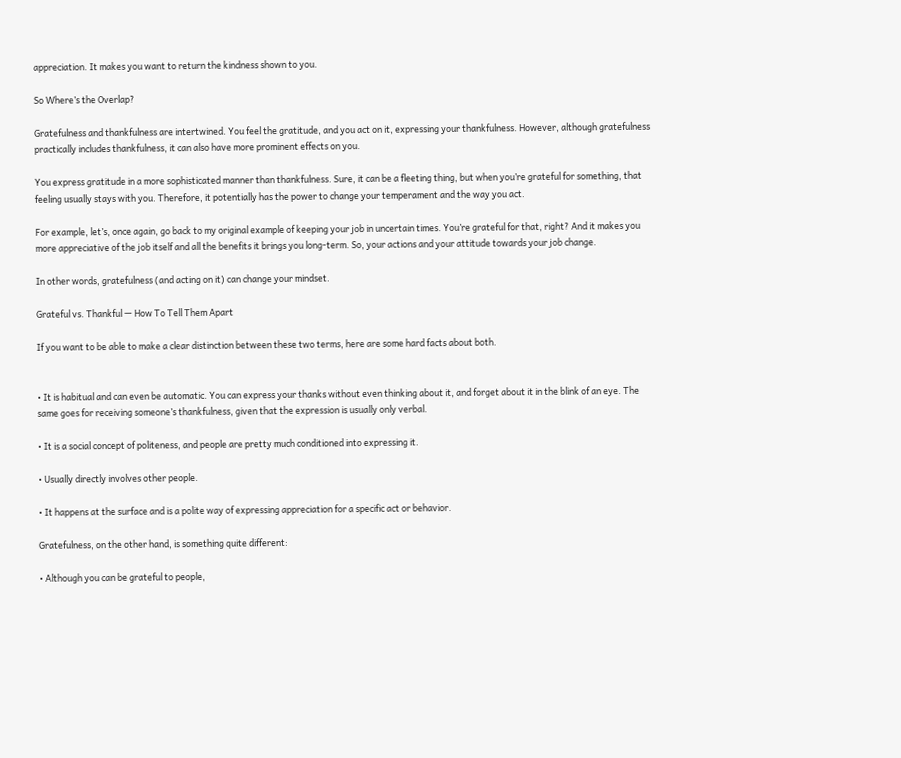appreciation. It makes you want to return the kindness shown to you.

So Where’s the Overlap?

Gratefulness and thankfulness are intertwined. You feel the gratitude, and you act on it, expressing your thankfulness. However, although gratefulness practically includes thankfulness, it can also have more prominent effects on you.

You express gratitude in a more sophisticated manner than thankfulness. Sure, it can be a fleeting thing, but when you’re grateful for something, that feeling usually stays with you. Therefore, it potentially has the power to change your temperament and the way you act.

For example, let’s, once again, go back to my original example of keeping your job in uncertain times. You’re grateful for that, right? And it makes you more appreciative of the job itself and all the benefits it brings you long-term. So, your actions and your attitude towards your job change.

In other words, gratefulness (and acting on it) can change your mindset.

Grateful vs. Thankful — How To Tell Them Apart

If you want to be able to make a clear distinction between these two terms, here are some hard facts about both.


• It is habitual and can even be automatic. You can express your thanks without even thinking about it, and forget about it in the blink of an eye. The same goes for receiving someone’s thankfulness, given that the expression is usually only verbal.

• It is a social concept of politeness, and people are pretty much conditioned into expressing it.

• Usually directly involves other people.

• It happens at the surface and is a polite way of expressing appreciation for a specific act or behavior.

Gratefulness, on the other hand, is something quite different:

• Although you can be grateful to people,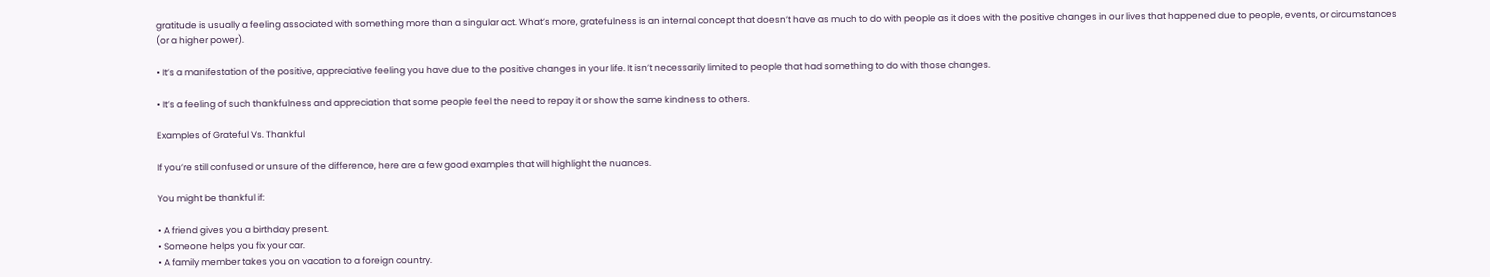gratitude is usually a feeling associated with something more than a singular act. What’s more, gratefulness is an internal concept that doesn’t have as much to do with people as it does with the positive changes in our lives that happened due to people, events, or circumstances (or a higher power).

• It’s a manifestation of the positive, appreciative feeling you have due to the positive changes in your life. It isn’t necessarily limited to people that had something to do with those changes.

• It’s a feeling of such thankfulness and appreciation that some people feel the need to repay it or show the same kindness to others.

Examples of Grateful Vs. Thankful

If you’re still confused or unsure of the difference, here are a few good examples that will highlight the nuances.

You might be thankful if:

• A friend gives you a birthday present.
• Someone helps you fix your car.
• A family member takes you on vacation to a foreign country.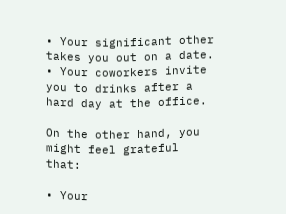• Your significant other takes you out on a date.
• Your coworkers invite you to drinks after a hard day at the office.

On the other hand, you might feel grateful that:

• Your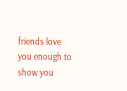friends love you enough to show you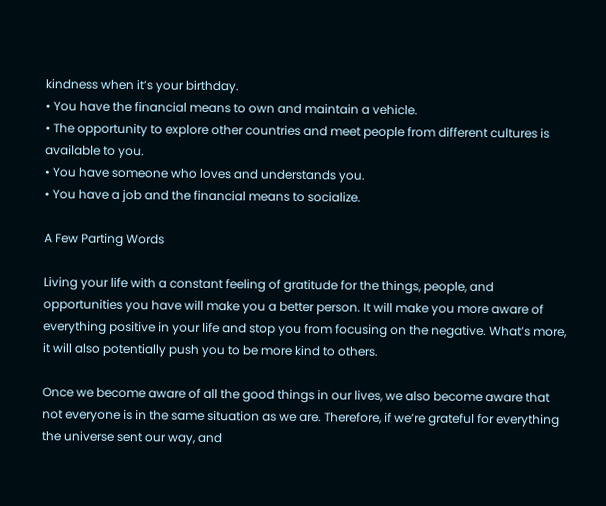kindness when it’s your birthday.
• You have the financial means to own and maintain a vehicle.
• The opportunity to explore other countries and meet people from different cultures is available to you.
• You have someone who loves and understands you.
• You have a job and the financial means to socialize.

A Few Parting Words

Living your life with a constant feeling of gratitude for the things, people, and opportunities you have will make you a better person. It will make you more aware of everything positive in your life and stop you from focusing on the negative. What’s more, it will also potentially push you to be more kind to others.

Once we become aware of all the good things in our lives, we also become aware that not everyone is in the same situation as we are. Therefore, if we’re grateful for everything the universe sent our way, and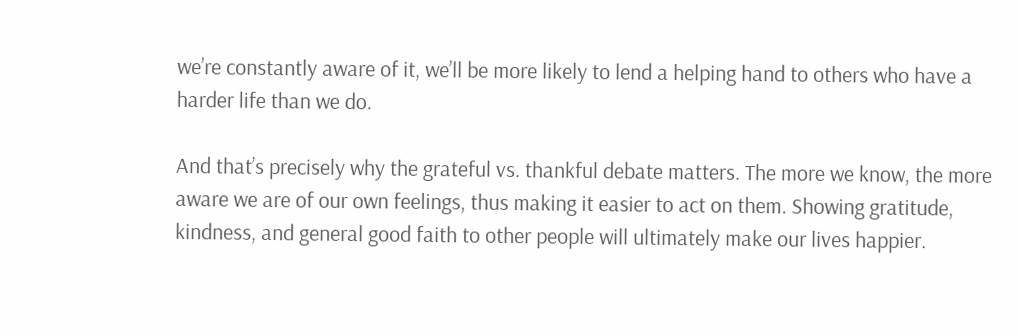we’re constantly aware of it, we’ll be more likely to lend a helping hand to others who have a harder life than we do.

And that’s precisely why the grateful vs. thankful debate matters. The more we know, the more aware we are of our own feelings, thus making it easier to act on them. Showing gratitude, kindness, and general good faith to other people will ultimately make our lives happier.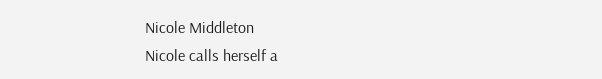Nicole Middleton
Nicole calls herself a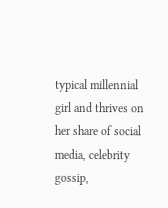typical millennial girl and thrives on her share of social media, celebrity gossip,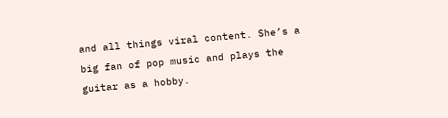and all things viral content. She’s a big fan of pop music and plays the guitar as a hobby.